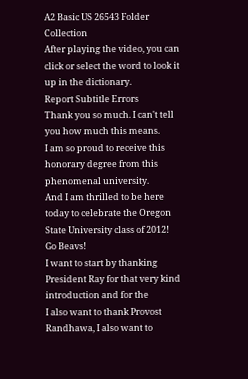A2 Basic US 26543 Folder Collection
After playing the video, you can click or select the word to look it up in the dictionary.
Report Subtitle Errors
Thank you so much. I can't tell you how much this means.
I am so proud to receive this honorary degree from this phenomenal university.
And I am thrilled to be here today to celebrate the Oregon State University class of 2012!
Go Beavs!
I want to start by thanking President Ray for that very kind introduction and for the
I also want to thank Provost Randhawa, I also want to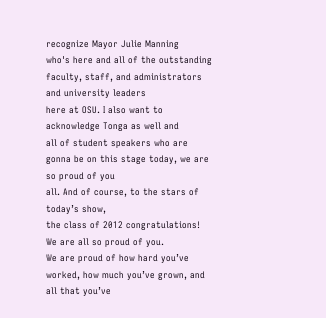recognize Mayor Julie Manning
who's here and all of the outstanding faculty, staff, and administrators and university leaders
here at OSU. I also want to acknowledge Tonga as well and
all of student speakers who are gonna be on this stage today, we are so proud of you
all. And of course, to the stars of today’s show,
the class of 2012 congratulations!
We are all so proud of you.
We are proud of how hard you’ve worked, how much you’ve grown, and all that you’ve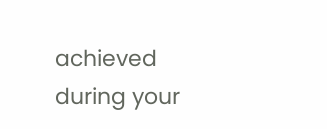achieved during your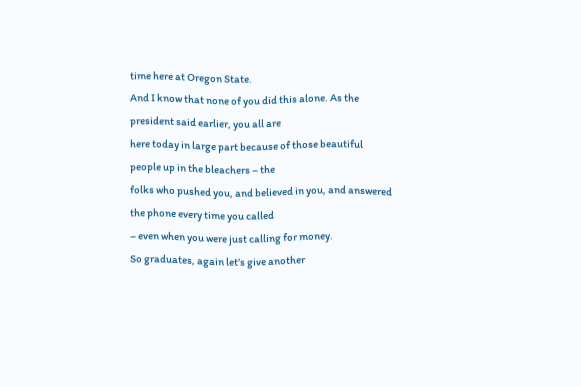time here at Oregon State.
And I know that none of you did this alone. As the president said earlier, you all are
here today in large part because of those beautiful people up in the bleachers – the
folks who pushed you, and believed in you, and answered the phone every time you called
– even when you were just calling for money.
So graduates, again let’s give another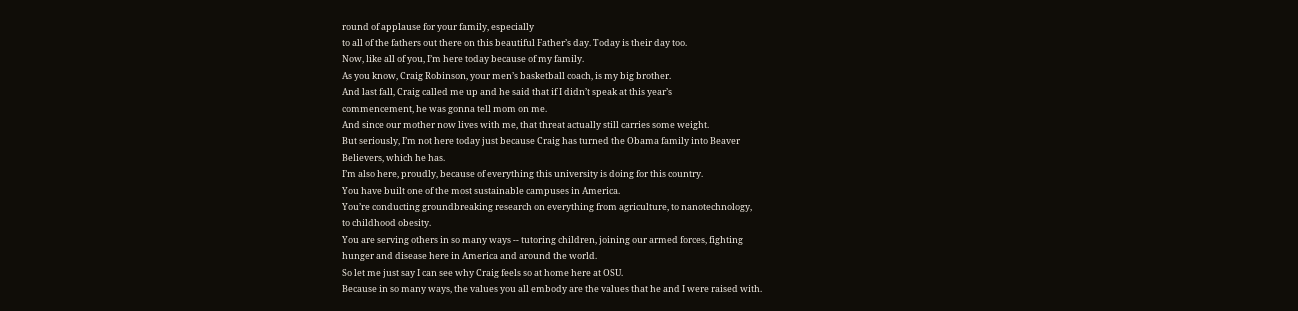round of applause for your family, especially
to all of the fathers out there on this beautiful Father’s day. Today is their day too.
Now, like all of you, I’m here today because of my family.
As you know, Craig Robinson, your men’s basketball coach, is my big brother.
And last fall, Craig called me up and he said that if I didn’t speak at this year’s
commencement, he was gonna tell mom on me.
And since our mother now lives with me, that threat actually still carries some weight.
But seriously, I’m not here today just because Craig has turned the Obama family into Beaver
Believers, which he has.
I’m also here, proudly, because of everything this university is doing for this country.
You have built one of the most sustainable campuses in America.
You’re conducting groundbreaking research on everything from agriculture, to nanotechnology,
to childhood obesity.
You are serving others in so many ways -- tutoring children, joining our armed forces, fighting
hunger and disease here in America and around the world.
So let me just say I can see why Craig feels so at home here at OSU.
Because in so many ways, the values you all embody are the values that he and I were raised with.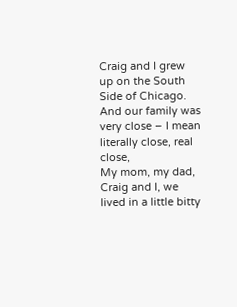Craig and I grew up on the South Side of Chicago.
And our family was very close – I mean literally close, real close,
My mom, my dad, Craig and I, we lived in a little bitty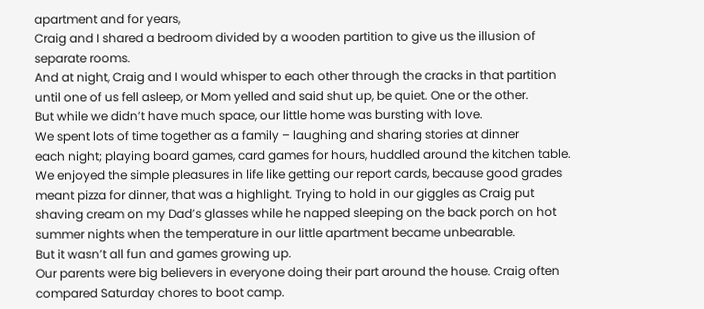apartment and for years,
Craig and I shared a bedroom divided by a wooden partition to give us the illusion of
separate rooms.
And at night, Craig and I would whisper to each other through the cracks in that partition
until one of us fell asleep, or Mom yelled and said shut up, be quiet. One or the other.
But while we didn’t have much space, our little home was bursting with love.
We spent lots of time together as a family – laughing and sharing stories at dinner
each night; playing board games, card games for hours, huddled around the kitchen table.
We enjoyed the simple pleasures in life like getting our report cards, because good grades
meant pizza for dinner, that was a highlight. Trying to hold in our giggles as Craig put
shaving cream on my Dad’s glasses while he napped sleeping on the back porch on hot
summer nights when the temperature in our little apartment became unbearable.
But it wasn’t all fun and games growing up.
Our parents were big believers in everyone doing their part around the house. Craig often
compared Saturday chores to boot camp.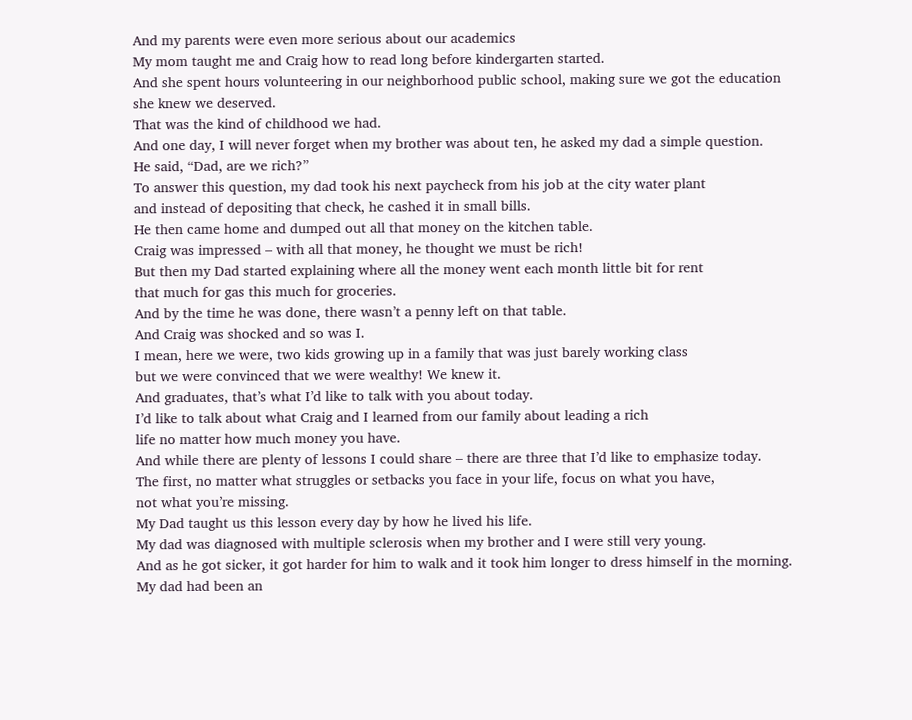And my parents were even more serious about our academics
My mom taught me and Craig how to read long before kindergarten started.
And she spent hours volunteering in our neighborhood public school, making sure we got the education
she knew we deserved.
That was the kind of childhood we had.
And one day, I will never forget when my brother was about ten, he asked my dad a simple question.
He said, “Dad, are we rich?”
To answer this question, my dad took his next paycheck from his job at the city water plant
and instead of depositing that check, he cashed it in small bills.
He then came home and dumped out all that money on the kitchen table.
Craig was impressed – with all that money, he thought we must be rich!
But then my Dad started explaining where all the money went each month little bit for rent
that much for gas this much for groceries.
And by the time he was done, there wasn’t a penny left on that table.
And Craig was shocked and so was I.
I mean, here we were, two kids growing up in a family that was just barely working class
but we were convinced that we were wealthy! We knew it.
And graduates, that’s what I’d like to talk with you about today.
I’d like to talk about what Craig and I learned from our family about leading a rich
life no matter how much money you have.
And while there are plenty of lessons I could share – there are three that I’d like to emphasize today.
The first, no matter what struggles or setbacks you face in your life, focus on what you have,
not what you’re missing.
My Dad taught us this lesson every day by how he lived his life.
My dad was diagnosed with multiple sclerosis when my brother and I were still very young.
And as he got sicker, it got harder for him to walk and it took him longer to dress himself in the morning.
My dad had been an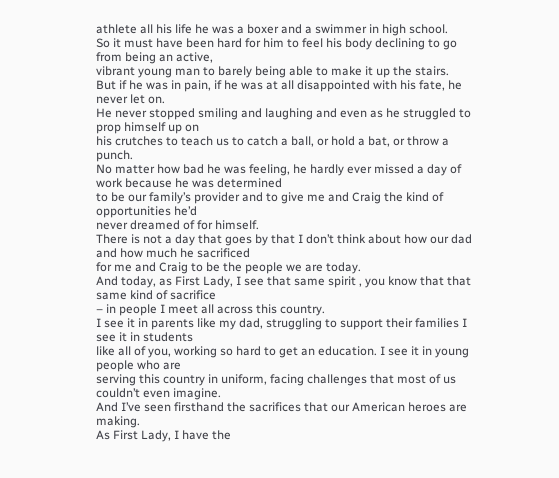athlete all his life he was a boxer and a swimmer in high school.
So it must have been hard for him to feel his body declining to go from being an active,
vibrant young man to barely being able to make it up the stairs.
But if he was in pain, if he was at all disappointed with his fate, he never let on.
He never stopped smiling and laughing and even as he struggled to prop himself up on
his crutches to teach us to catch a ball, or hold a bat, or throw a punch.
No matter how bad he was feeling, he hardly ever missed a day of work because he was determined
to be our family’s provider and to give me and Craig the kind of opportunities he’d
never dreamed of for himself.
There is not a day that goes by that I don’t think about how our dad and how much he sacrificed
for me and Craig to be the people we are today.
And today, as First Lady, I see that same spirit , you know that that same kind of sacrifice
– in people I meet all across this country.
I see it in parents like my dad, struggling to support their families I see it in students
like all of you, working so hard to get an education. I see it in young people who are
serving this country in uniform, facing challenges that most of us couldn’t even imagine.
And I’ve seen firsthand the sacrifices that our American heroes are making.
As First Lady, I have the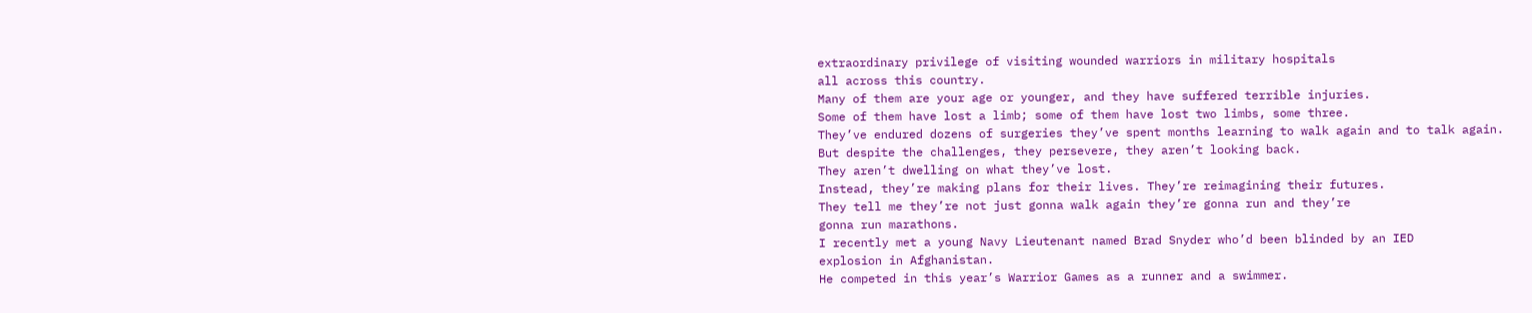extraordinary privilege of visiting wounded warriors in military hospitals
all across this country.
Many of them are your age or younger, and they have suffered terrible injuries.
Some of them have lost a limb; some of them have lost two limbs, some three.
They’ve endured dozens of surgeries they’ve spent months learning to walk again and to talk again.
But despite the challenges, they persevere, they aren’t looking back.
They aren’t dwelling on what they’ve lost.
Instead, they’re making plans for their lives. They’re reimagining their futures.
They tell me they’re not just gonna walk again they’re gonna run and they’re
gonna run marathons.
I recently met a young Navy Lieutenant named Brad Snyder who’d been blinded by an IED
explosion in Afghanistan.
He competed in this year’s Warrior Games as a runner and a swimmer.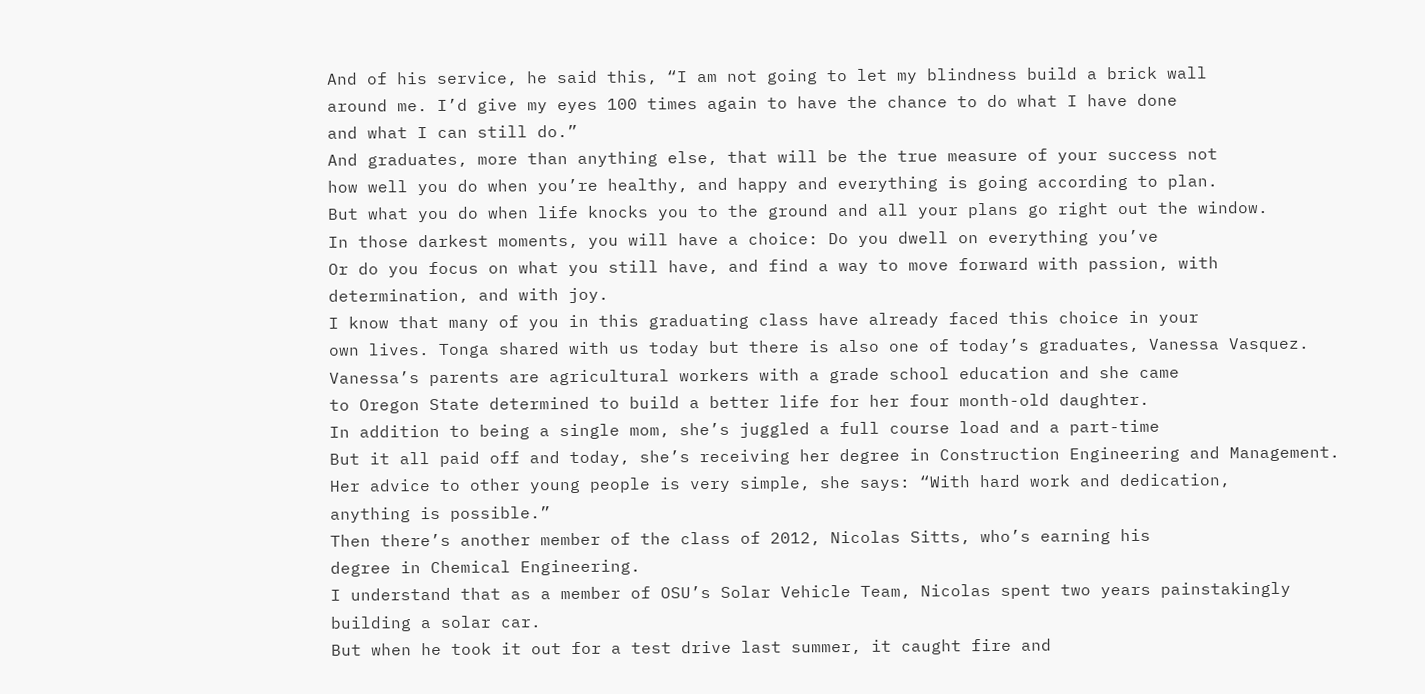And of his service, he said this, “I am not going to let my blindness build a brick wall
around me. I’d give my eyes 100 times again to have the chance to do what I have done
and what I can still do.”
And graduates, more than anything else, that will be the true measure of your success not
how well you do when you’re healthy, and happy and everything is going according to plan.
But what you do when life knocks you to the ground and all your plans go right out the window.
In those darkest moments, you will have a choice: Do you dwell on everything you’ve
Or do you focus on what you still have, and find a way to move forward with passion, with
determination, and with joy.
I know that many of you in this graduating class have already faced this choice in your
own lives. Tonga shared with us today but there is also one of today’s graduates, Vanessa Vasquez.
Vanessa’s parents are agricultural workers with a grade school education and she came
to Oregon State determined to build a better life for her four month-old daughter.
In addition to being a single mom, she’s juggled a full course load and a part-time
But it all paid off and today, she’s receiving her degree in Construction Engineering and Management.
Her advice to other young people is very simple, she says: “With hard work and dedication,
anything is possible.”
Then there’s another member of the class of 2012, Nicolas Sitts, who’s earning his
degree in Chemical Engineering.
I understand that as a member of OSU’s Solar Vehicle Team, Nicolas spent two years painstakingly
building a solar car.
But when he took it out for a test drive last summer, it caught fire and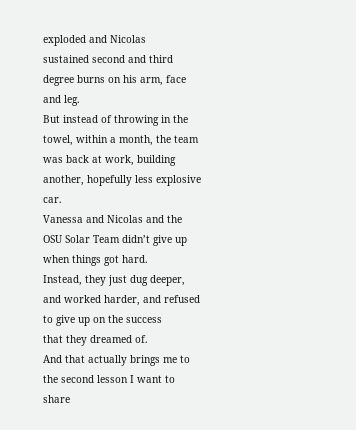exploded and Nicolas
sustained second and third degree burns on his arm, face and leg.
But instead of throwing in the towel, within a month, the team was back at work, building
another, hopefully less explosive car.
Vanessa and Nicolas and the OSU Solar Team didn’t give up when things got hard.
Instead, they just dug deeper, and worked harder, and refused to give up on the success
that they dreamed of.
And that actually brings me to the second lesson I want to share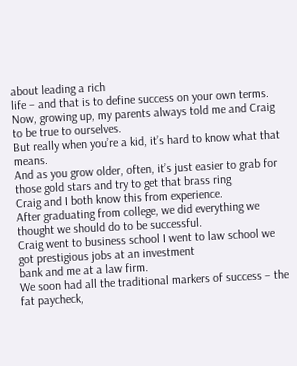about leading a rich
life – and that is to define success on your own terms.
Now, growing up, my parents always told me and Craig to be true to ourselves.
But really when you’re a kid, it’s hard to know what that means.
And as you grow older, often, it’s just easier to grab for those gold stars and try to get that brass ring
Craig and I both know this from experience.
After graduating from college, we did everything we thought we should do to be successful.
Craig went to business school I went to law school we got prestigious jobs at an investment
bank and me at a law firm.
We soon had all the traditional markers of success – the fat paycheck,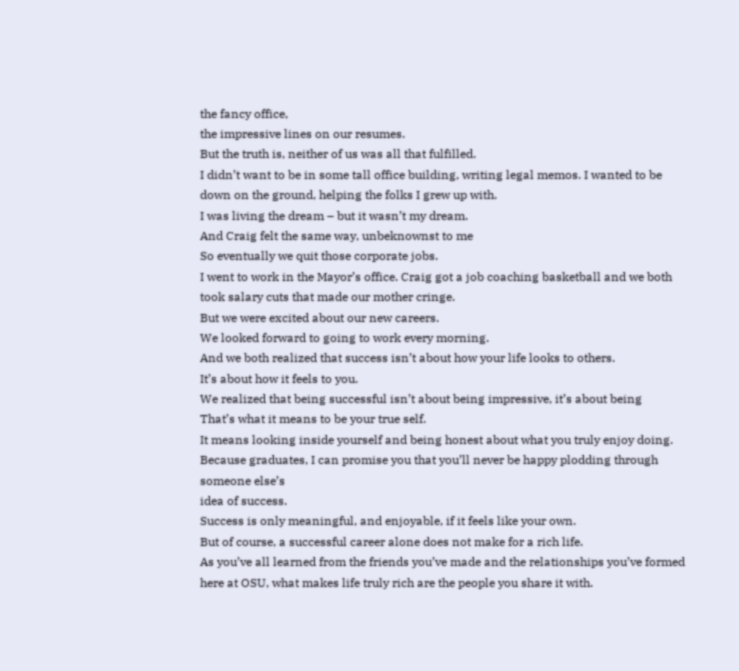the fancy office,
the impressive lines on our resumes.
But the truth is, neither of us was all that fulfilled.
I didn’t want to be in some tall office building, writing legal memos. I wanted to be
down on the ground, helping the folks I grew up with.
I was living the dream – but it wasn’t my dream.
And Craig felt the same way, unbeknownst to me
So eventually we quit those corporate jobs.
I went to work in the Mayor’s office. Craig got a job coaching basketball and we both
took salary cuts that made our mother cringe.
But we were excited about our new careers.
We looked forward to going to work every morning.
And we both realized that success isn’t about how your life looks to others.
It’s about how it feels to you.
We realized that being successful isn’t about being impressive, it’s about being
That’s what it means to be your true self.
It means looking inside yourself and being honest about what you truly enjoy doing.
Because graduates, I can promise you that you’ll never be happy plodding through someone else’s
idea of success.
Success is only meaningful, and enjoyable, if it feels like your own.
But of course, a successful career alone does not make for a rich life.
As you’ve all learned from the friends you’ve made and the relationships you’ve formed
here at OSU, what makes life truly rich are the people you share it with.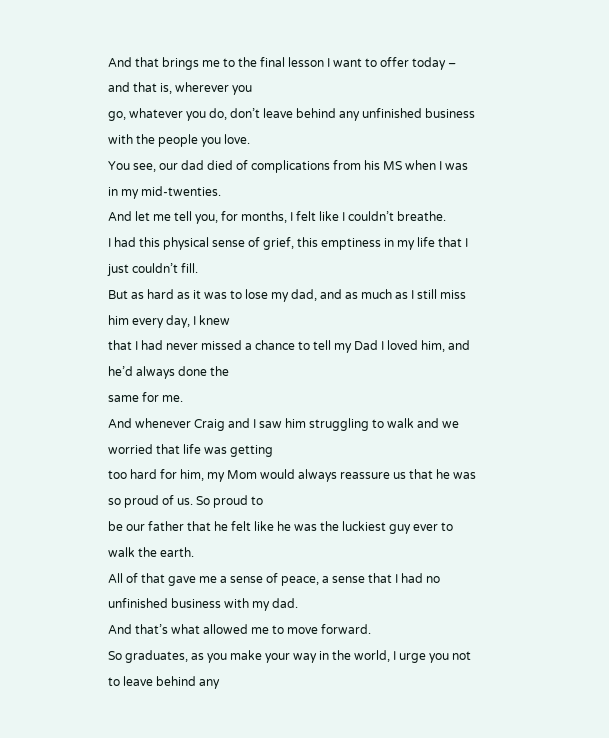And that brings me to the final lesson I want to offer today – and that is, wherever you
go, whatever you do, don’t leave behind any unfinished business with the people you love.
You see, our dad died of complications from his MS when I was in my mid-twenties.
And let me tell you, for months, I felt like I couldn’t breathe.
I had this physical sense of grief, this emptiness in my life that I just couldn’t fill.
But as hard as it was to lose my dad, and as much as I still miss him every day, I knew
that I had never missed a chance to tell my Dad I loved him, and he’d always done the
same for me.
And whenever Craig and I saw him struggling to walk and we worried that life was getting
too hard for him, my Mom would always reassure us that he was so proud of us. So proud to
be our father that he felt like he was the luckiest guy ever to walk the earth.
All of that gave me a sense of peace, a sense that I had no unfinished business with my dad.
And that’s what allowed me to move forward.
So graduates, as you make your way in the world, I urge you not to leave behind any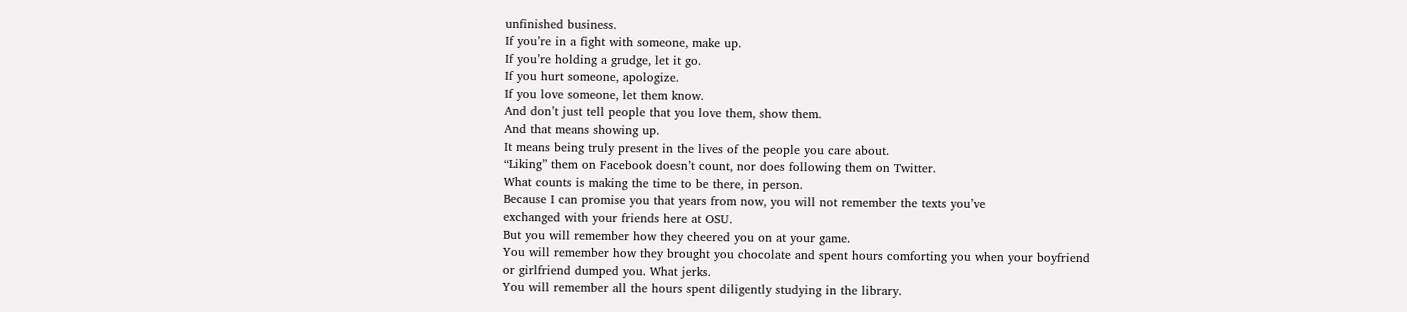unfinished business.
If you’re in a fight with someone, make up.
If you’re holding a grudge, let it go.
If you hurt someone, apologize.
If you love someone, let them know.
And don’t just tell people that you love them, show them.
And that means showing up.
It means being truly present in the lives of the people you care about.
“Liking” them on Facebook doesn’t count, nor does following them on Twitter.
What counts is making the time to be there, in person.
Because I can promise you that years from now, you will not remember the texts you’ve
exchanged with your friends here at OSU.
But you will remember how they cheered you on at your game.
You will remember how they brought you chocolate and spent hours comforting you when your boyfriend
or girlfriend dumped you. What jerks.
You will remember all the hours spent diligently studying in the library.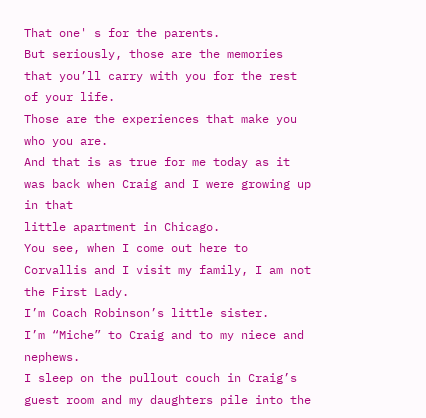That one' s for the parents.
But seriously, those are the memories that you’ll carry with you for the rest of your life.
Those are the experiences that make you who you are.
And that is as true for me today as it was back when Craig and I were growing up in that
little apartment in Chicago.
You see, when I come out here to Corvallis and I visit my family, I am not the First Lady.
I’m Coach Robinson’s little sister.
I’m “Miche” to Craig and to my niece and nephews.
I sleep on the pullout couch in Craig’s guest room and my daughters pile into the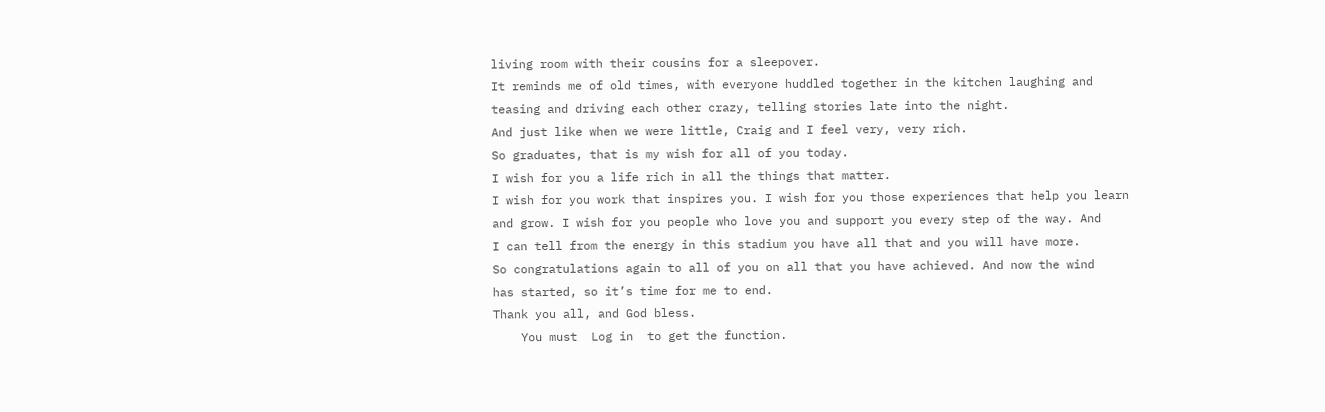living room with their cousins for a sleepover.
It reminds me of old times, with everyone huddled together in the kitchen laughing and
teasing and driving each other crazy, telling stories late into the night.
And just like when we were little, Craig and I feel very, very rich.
So graduates, that is my wish for all of you today.
I wish for you a life rich in all the things that matter.
I wish for you work that inspires you. I wish for you those experiences that help you learn
and grow. I wish for you people who love you and support you every step of the way. And
I can tell from the energy in this stadium you have all that and you will have more.
So congratulations again to all of you on all that you have achieved. And now the wind
has started, so it’s time for me to end.
Thank you all, and God bless.
    You must  Log in  to get the function.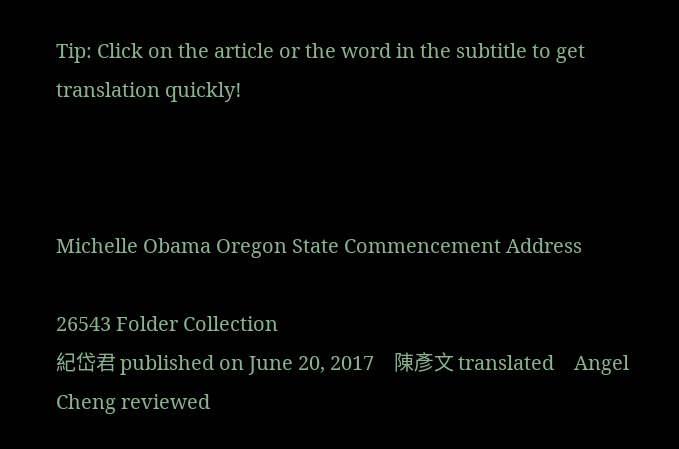Tip: Click on the article or the word in the subtitle to get translation quickly!



Michelle Obama Oregon State Commencement Address

26543 Folder Collection
紀岱君 published on June 20, 2017    陳彥文 translated    Angel Cheng reviewed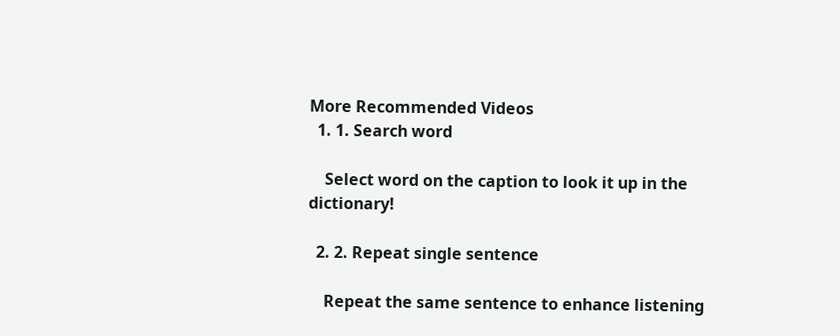More Recommended Videos
  1. 1. Search word

    Select word on the caption to look it up in the dictionary!

  2. 2. Repeat single sentence

    Repeat the same sentence to enhance listening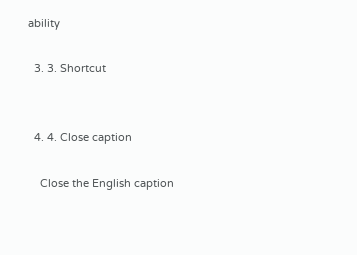ability

  3. 3. Shortcut


  4. 4. Close caption

    Close the English caption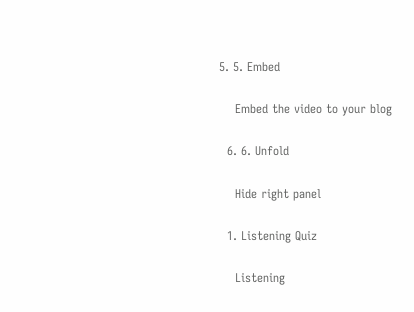5. 5. Embed

    Embed the video to your blog

  6. 6. Unfold

    Hide right panel

  1. Listening Quiz

    Listening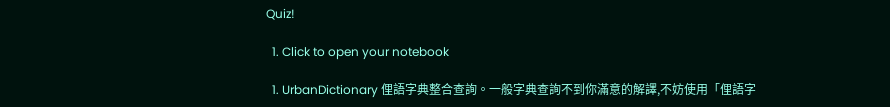Quiz!

  1. Click to open your notebook

  1. UrbanDictionary 俚語字典整合查詢。一般字典查詢不到你滿意的解譯,不妨使用「俚語字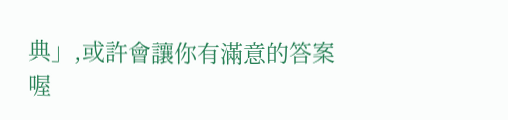典」,或許會讓你有滿意的答案喔